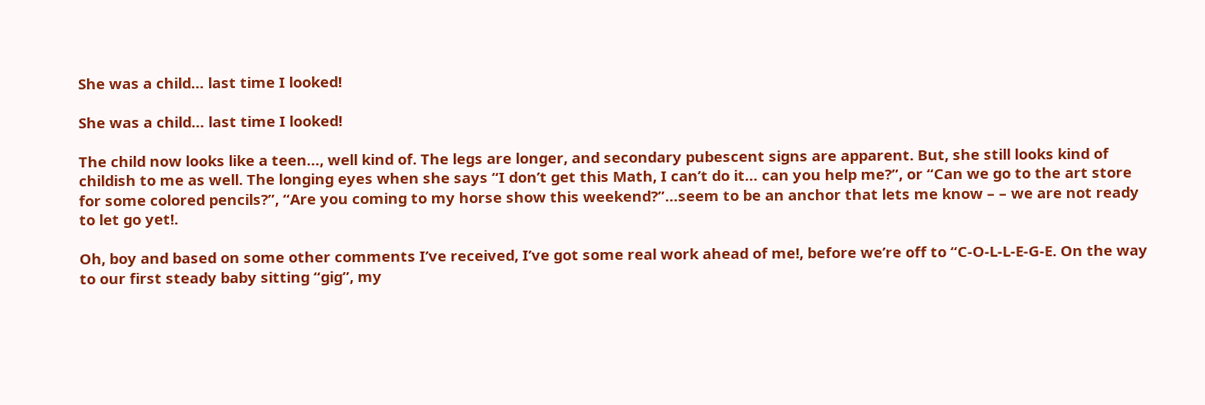She was a child… last time I looked!

She was a child… last time I looked!

The child now looks like a teen…, well kind of. The legs are longer, and secondary pubescent signs are apparent. But, she still looks kind of childish to me as well. The longing eyes when she says “I don’t get this Math, I can’t do it… can you help me?”, or “Can we go to the art store for some colored pencils?”, “Are you coming to my horse show this weekend?”…seem to be an anchor that lets me know – – we are not ready to let go yet!.

Oh, boy and based on some other comments I’ve received, I’ve got some real work ahead of me!, before we’re off to “C-O-L-L-E-G-E. On the way to our first steady baby sitting “gig”, my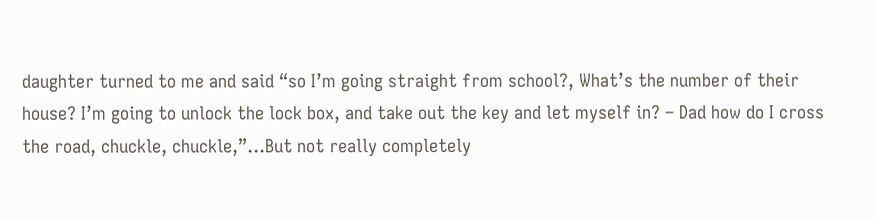daughter turned to me and said “so I’m going straight from school?, What’s the number of their house? I’m going to unlock the lock box, and take out the key and let myself in? – Dad how do I cross the road, chuckle, chuckle,”…But not really completely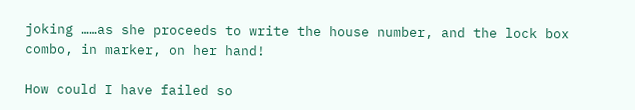joking ……as she proceeds to write the house number, and the lock box combo, in marker, on her hand!

How could I have failed so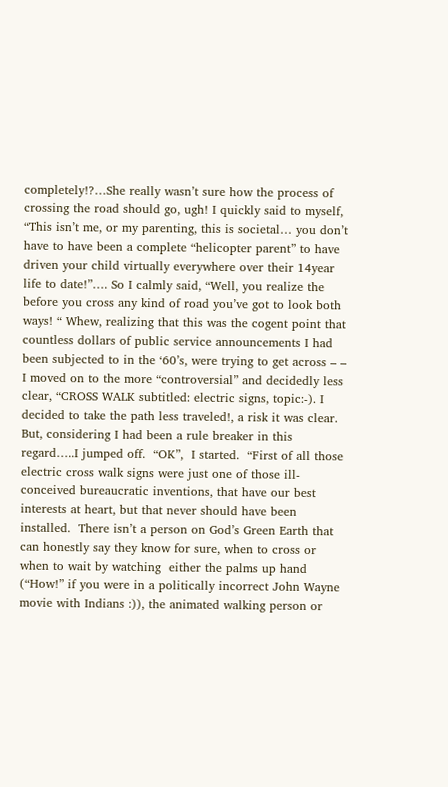completely!?…She really wasn’t sure how the process of crossing the road should go, ugh! I quickly said to myself, “This isn’t me, or my parenting, this is societal… you don’t have to have been a complete “helicopter parent” to have driven your child virtually everywhere over their 14year life to date!”…. So I calmly said, “Well, you realize the before you cross any kind of road you’ve got to look both ways! “ Whew, realizing that this was the cogent point that countless dollars of public service announcements I had been subjected to in the ‘60’s, were trying to get across – – I moved on to the more “controversial” and decidedly less clear, “CROSS WALK subtitled: electric signs, topic:-). I decided to take the path less traveled!, a risk it was clear. But, considering I had been a rule breaker in this regard…..I jumped off.  “OK”,  I started.  “First of all those electric cross walk signs were just one of those ill-conceived bureaucratic inventions, that have our best interests at heart, but that never should have been installed.  There isn’t a person on God’s Green Earth that can honestly say they know for sure, when to cross or when to wait by watching  either the palms up hand (“How!” if you were in a politically incorrect John Wayne movie with Indians :)), the animated walking person or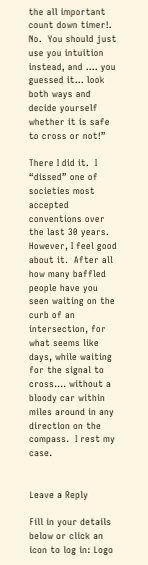the all important count down timer!.  No.  You should just use you intuition instead, and …. you guessed it… look both ways and decide yourself whether it is safe to cross or not!”

There I did it.  I “dissed” one of societies most accepted conventions over the last 30 years.  However, I feel good about it.  After all how many baffled people have you seen waiting on the curb of an intersection, for what seems like days, while waiting for the signal to cross…. without a bloody car within miles around in any direction on the compass.  I rest my case.


Leave a Reply

Fill in your details below or click an icon to log in: Logo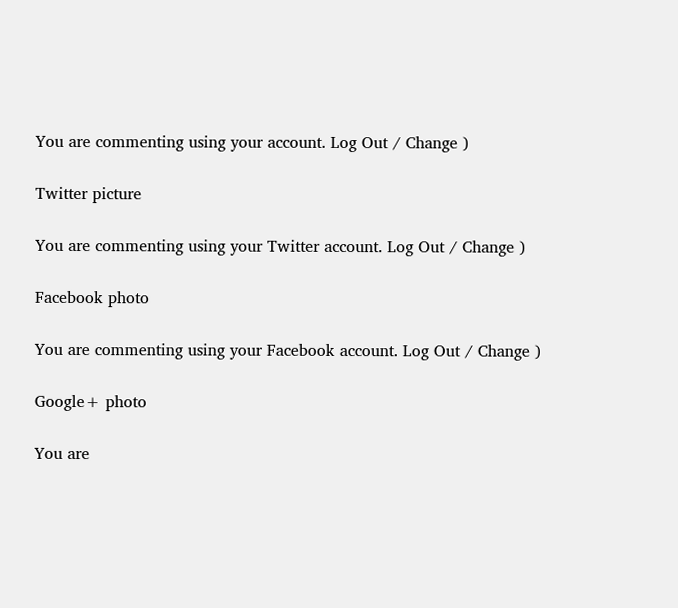You are commenting using your account. Log Out / Change )

Twitter picture

You are commenting using your Twitter account. Log Out / Change )

Facebook photo

You are commenting using your Facebook account. Log Out / Change )

Google+ photo

You are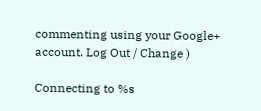commenting using your Google+ account. Log Out / Change )

Connecting to %s